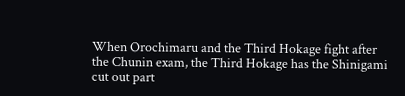When Orochimaru and the Third Hokage fight after the Chunin exam, the Third Hokage has the Shinigami cut out part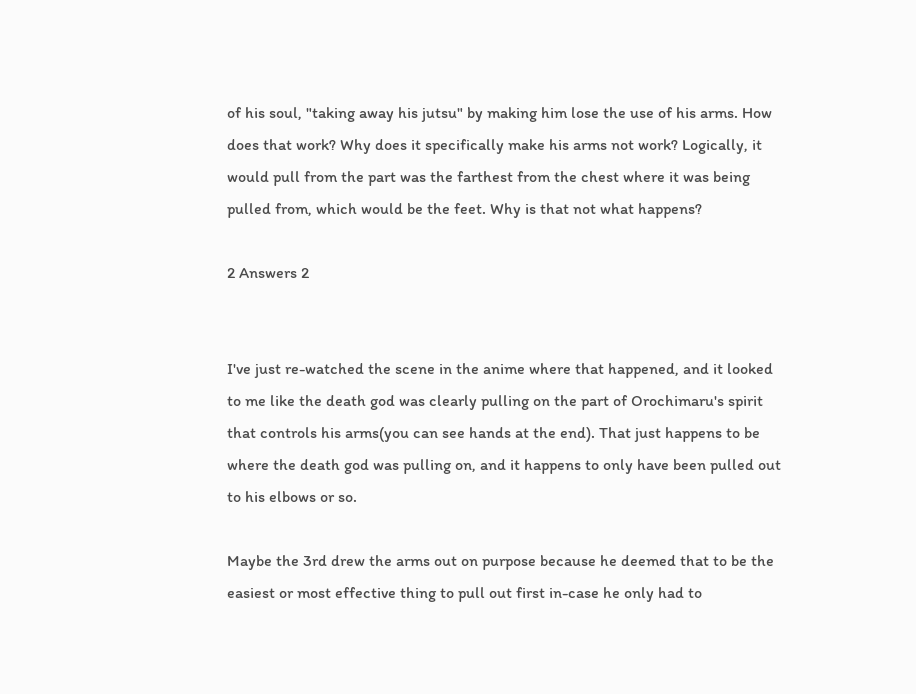of his soul, "taking away his jutsu" by making him lose the use of his arms. How does that work? Why does it specifically make his arms not work? Logically, it would pull from the part was the farthest from the chest where it was being pulled from, which would be the feet. Why is that not what happens?

2 Answers 2


I've just re-watched the scene in the anime where that happened, and it looked to me like the death god was clearly pulling on the part of Orochimaru's spirit that controls his arms(you can see hands at the end). That just happens to be where the death god was pulling on, and it happens to only have been pulled out to his elbows or so.

Maybe the 3rd drew the arms out on purpose because he deemed that to be the easiest or most effective thing to pull out first in-case he only had to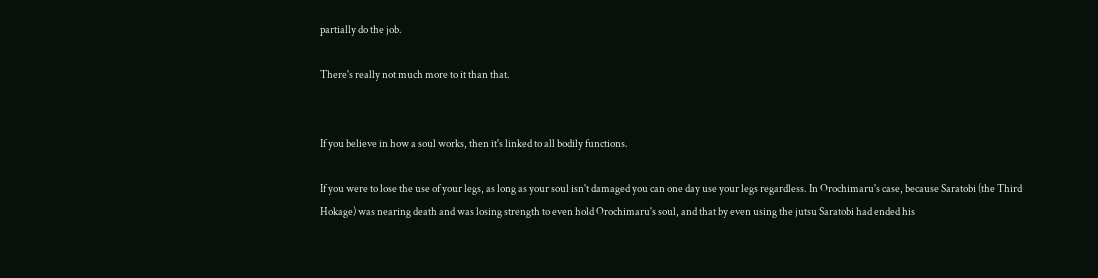partially do the job.

There's really not much more to it than that.


If you believe in how a soul works, then it's linked to all bodily functions.

If you were to lose the use of your legs, as long as your soul isn't damaged you can one day use your legs regardless. In Orochimaru's case, because Saratobi (the Third Hokage) was nearing death and was losing strength to even hold Orochimaru's soul, and that by even using the jutsu Saratobi had ended his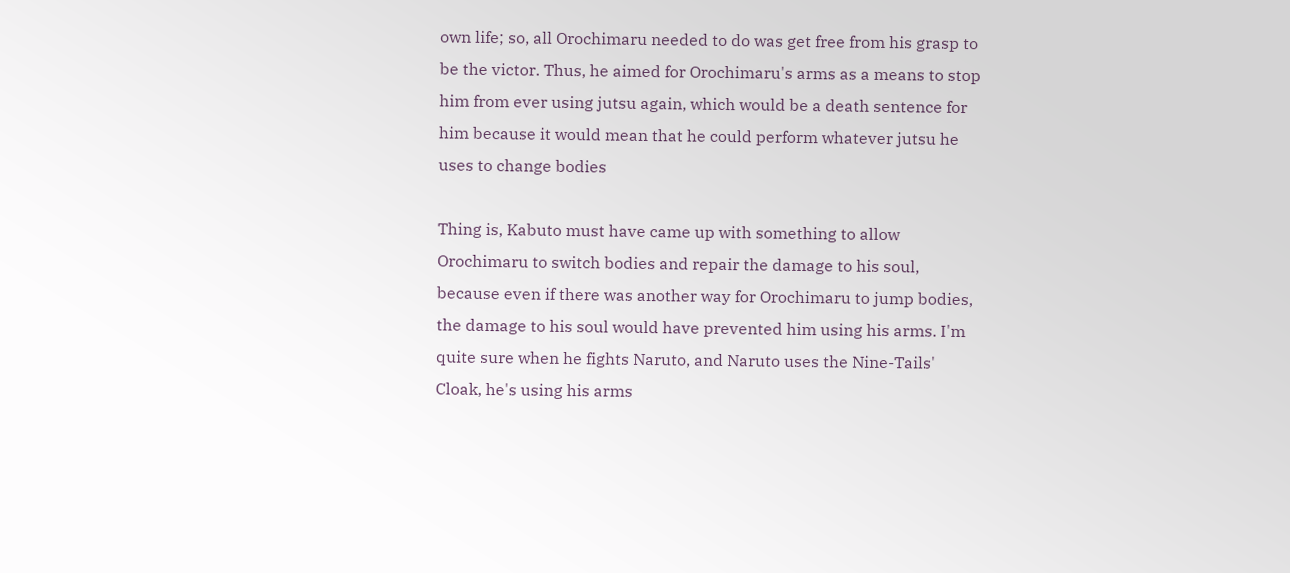own life; so, all Orochimaru needed to do was get free from his grasp to be the victor. Thus, he aimed for Orochimaru's arms as a means to stop him from ever using jutsu again, which would be a death sentence for him because it would mean that he could perform whatever jutsu he uses to change bodies

Thing is, Kabuto must have came up with something to allow Orochimaru to switch bodies and repair the damage to his soul, because even if there was another way for Orochimaru to jump bodies, the damage to his soul would have prevented him using his arms. I'm quite sure when he fights Naruto, and Naruto uses the Nine-Tails' Cloak, he's using his arms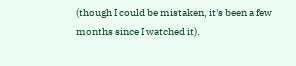(though I could be mistaken, it's been a few months since I watched it).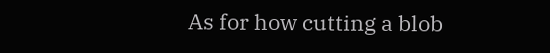As for how cutting a blob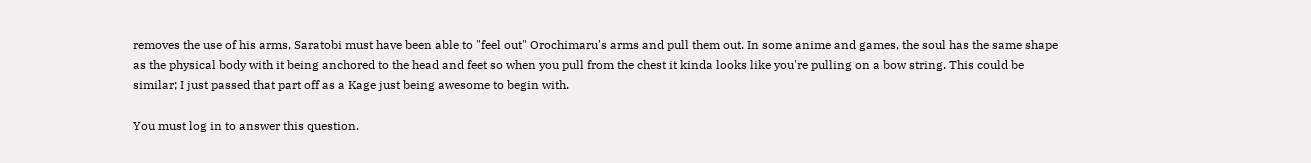removes the use of his arms, Saratobi must have been able to "feel out" Orochimaru's arms and pull them out. In some anime and games, the soul has the same shape as the physical body with it being anchored to the head and feet so when you pull from the chest it kinda looks like you're pulling on a bow string. This could be similar; I just passed that part off as a Kage just being awesome to begin with.

You must log in to answer this question.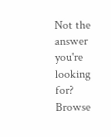Not the answer you're looking for? Browse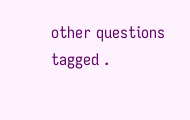other questions tagged .